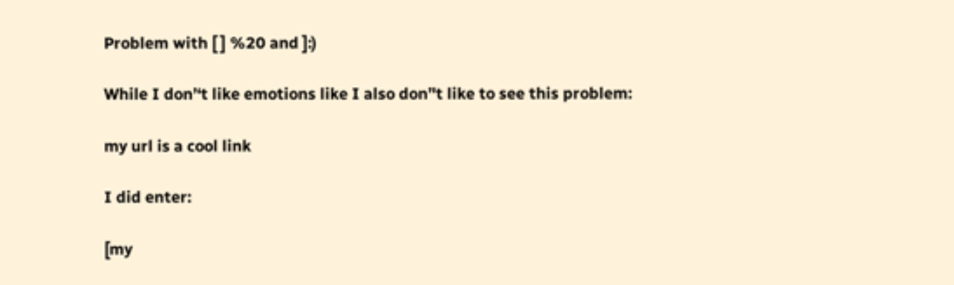Problem with [ ] %20 and ]:)

While I don’‘t like emotions like I also don’'t like to see this problem:

my url is a cool link

I did enter:

[my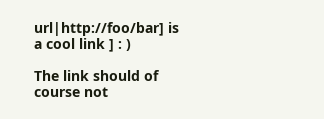url|http://foo/bar] is a cool link ] : )

The link should of course not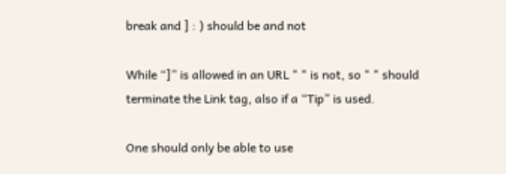break and ] : ) should be and not

While “]” is allowed in an URL " " is not, so " " should terminate the Link tag, also if a “Tip” is used.

One should only be able to use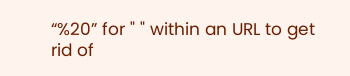“%20” for " " within an URL to get rid of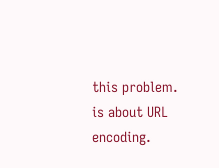this problem. is about URL encoding.